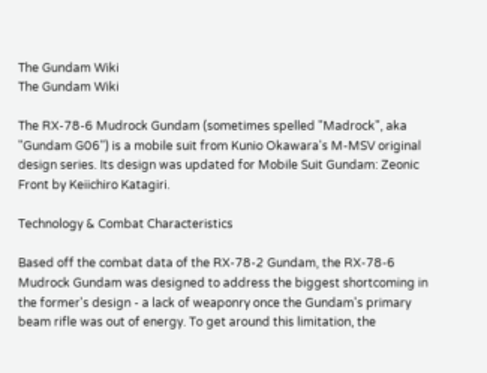The Gundam Wiki
The Gundam Wiki

The RX-78-6 Mudrock Gundam (sometimes spelled "Madrock", aka "Gundam G06") is a mobile suit from Kunio Okawara's M-MSV original design series. Its design was updated for Mobile Suit Gundam: Zeonic Front by Keiichiro Katagiri.

Technology & Combat Characteristics

Based off the combat data of the RX-78-2 Gundam, the RX-78-6 Mudrock Gundam was designed to address the biggest shortcoming in the former's design - a lack of weaponry once the Gundam's primary beam rifle was out of energy. To get around this limitation, the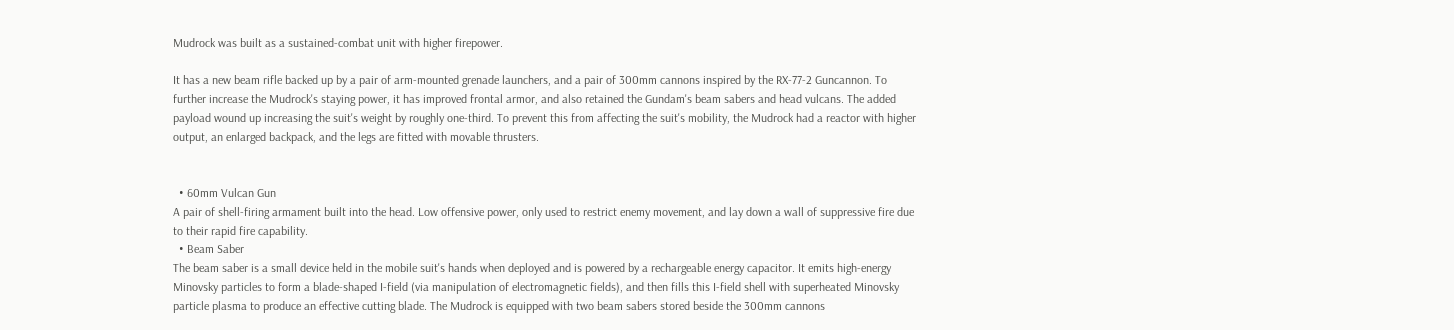Mudrock was built as a sustained-combat unit with higher firepower.

It has a new beam rifle backed up by a pair of arm-mounted grenade launchers, and a pair of 300mm cannons inspired by the RX-77-2 Guncannon. To further increase the Mudrock's staying power, it has improved frontal armor, and also retained the Gundam's beam sabers and head vulcans. The added payload wound up increasing the suit's weight by roughly one-third. To prevent this from affecting the suit's mobility, the Mudrock had a reactor with higher output, an enlarged backpack, and the legs are fitted with movable thrusters.


  • 60mm Vulcan Gun
A pair of shell-firing armament built into the head. Low offensive power, only used to restrict enemy movement, and lay down a wall of suppressive fire due to their rapid fire capability.
  • Beam Saber
The beam saber is a small device held in the mobile suit's hands when deployed and is powered by a rechargeable energy capacitor. It emits high-energy Minovsky particles to form a blade-shaped I-field (via manipulation of electromagnetic fields), and then fills this I-field shell with superheated Minovsky particle plasma to produce an effective cutting blade. The Mudrock is equipped with two beam sabers stored beside the 300mm cannons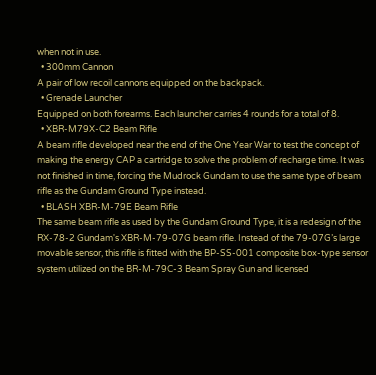when not in use.
  • 300mm Cannon
A pair of low recoil cannons equipped on the backpack.
  • Grenade Launcher
Equipped on both forearms. Each launcher carries 4 rounds for a total of 8.
  • XBR-M79X-C2 Beam Rifle
A beam rifle developed near the end of the One Year War to test the concept of making the energy CAP a cartridge to solve the problem of recharge time. It was not finished in time, forcing the Mudrock Gundam to use the same type of beam rifle as the Gundam Ground Type instead.
  • BLASH XBR-M-79E Beam Rifle
The same beam rifle as used by the Gundam Ground Type, it is a redesign of the RX-78-2 Gundam's XBR-M-79-07G beam rifle. Instead of the 79-07G’s large movable sensor, this rifle is fitted with the BP-SS-001 composite box-type sensor system utilized on the BR-M-79C-3 Beam Spray Gun and licensed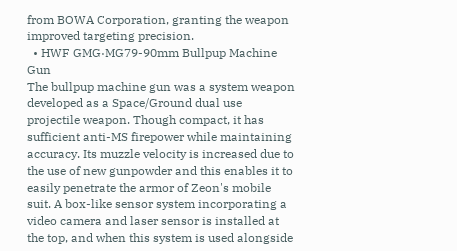from BOWA Corporation, granting the weapon improved targeting precision.
  • HWF GMG·MG79-90mm Bullpup Machine Gun
The bullpup machine gun was a system weapon developed as a Space/Ground dual use projectile weapon. Though compact, it has sufficient anti-MS firepower while maintaining accuracy. Its muzzle velocity is increased due to the use of new gunpowder and this enables it to easily penetrate the armor of Zeon's mobile suit. A box-like sensor system incorporating a video camera and laser sensor is installed at the top, and when this system is used alongside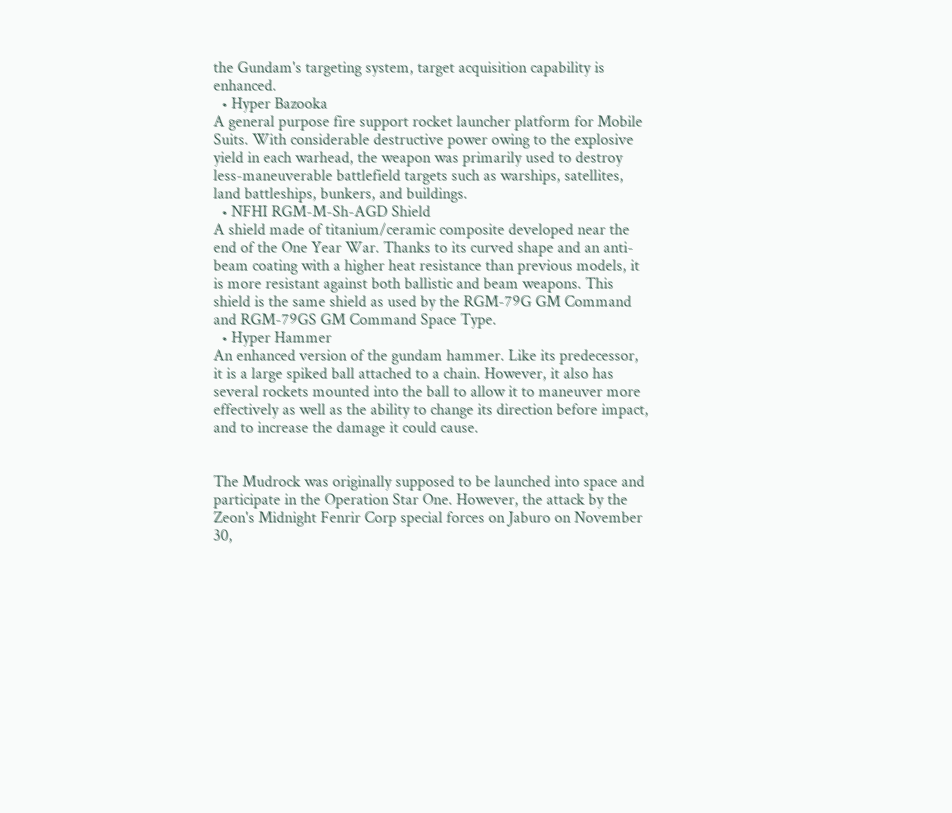the Gundam's targeting system, target acquisition capability is enhanced.
  • Hyper Bazooka
A general purpose fire support rocket launcher platform for Mobile Suits. With considerable destructive power owing to the explosive yield in each warhead, the weapon was primarily used to destroy less-maneuverable battlefield targets such as warships, satellites, land battleships, bunkers, and buildings.
  • NFHI RGM-M-Sh-AGD Shield
A shield made of titanium/ceramic composite developed near the end of the One Year War. Thanks to its curved shape and an anti-beam coating with a higher heat resistance than previous models, it is more resistant against both ballistic and beam weapons. This shield is the same shield as used by the RGM-79G GM Command and RGM-79GS GM Command Space Type.
  • Hyper Hammer
An enhanced version of the gundam hammer. Like its predecessor, it is a large spiked ball attached to a chain. However, it also has several rockets mounted into the ball to allow it to maneuver more effectively as well as the ability to change its direction before impact, and to increase the damage it could cause.


The Mudrock was originally supposed to be launched into space and participate in the Operation Star One. However, the attack by the Zeon's Midnight Fenrir Corp special forces on Jaburo on November 30,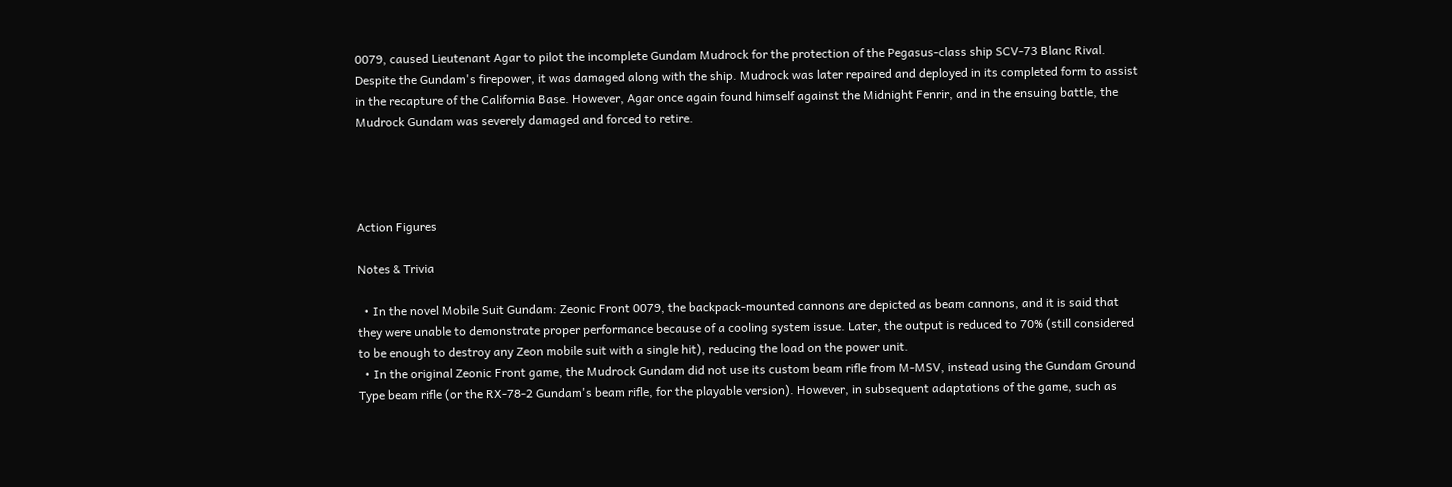0079, caused Lieutenant Agar to pilot the incomplete Gundam Mudrock for the protection of the Pegasus-class ship SCV-73 Blanc Rival. Despite the Gundam's firepower, it was damaged along with the ship. Mudrock was later repaired and deployed in its completed form to assist in the recapture of the California Base. However, Agar once again found himself against the Midnight Fenrir, and in the ensuing battle, the Mudrock Gundam was severely damaged and forced to retire.




Action Figures

Notes & Trivia

  • In the novel Mobile Suit Gundam: Zeonic Front 0079, the backpack-mounted cannons are depicted as beam cannons, and it is said that they were unable to demonstrate proper performance because of a cooling system issue. Later, the output is reduced to 70% (still considered to be enough to destroy any Zeon mobile suit with a single hit), reducing the load on the power unit.
  • In the original Zeonic Front game, the Mudrock Gundam did not use its custom beam rifle from M-MSV, instead using the Gundam Ground Type beam rifle (or the RX-78-2 Gundam's beam rifle, for the playable version). However, in subsequent adaptations of the game, such as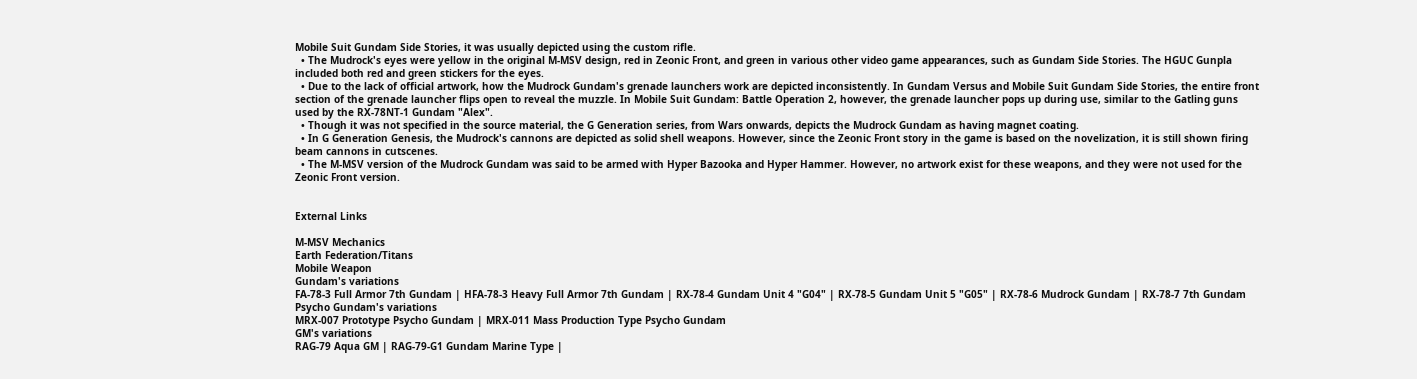Mobile Suit Gundam Side Stories, it was usually depicted using the custom rifle.
  • The Mudrock's eyes were yellow in the original M-MSV design, red in Zeonic Front, and green in various other video game appearances, such as Gundam Side Stories. The HGUC Gunpla included both red and green stickers for the eyes.
  • Due to the lack of official artwork, how the Mudrock Gundam's grenade launchers work are depicted inconsistently. In Gundam Versus and Mobile Suit Gundam Side Stories, the entire front section of the grenade launcher flips open to reveal the muzzle. In Mobile Suit Gundam: Battle Operation 2, however, the grenade launcher pops up during use, similar to the Gatling guns used by the RX-78NT-1 Gundam "Alex".
  • Though it was not specified in the source material, the G Generation series, from Wars onwards, depicts the Mudrock Gundam as having magnet coating.
  • In G Generation Genesis, the Mudrock's cannons are depicted as solid shell weapons. However, since the Zeonic Front story in the game is based on the novelization, it is still shown firing beam cannons in cutscenes.
  • The M-MSV version of the Mudrock Gundam was said to be armed with Hyper Bazooka and Hyper Hammer. However, no artwork exist for these weapons, and they were not used for the Zeonic Front version.


External Links

M-MSV Mechanics
Earth Federation/Titans
Mobile Weapon
Gundam's variations
FA-78-3 Full Armor 7th Gundam | HFA-78-3 Heavy Full Armor 7th Gundam | RX-78-4 Gundam Unit 4 "G04" | RX-78-5 Gundam Unit 5 "G05" | RX-78-6 Mudrock Gundam | RX-78-7 7th Gundam
Psycho Gundam's variations
MRX-007 Prototype Psycho Gundam | MRX-011 Mass Production Type Psycho Gundam
GM's variations
RAG-79 Aqua GM | RAG-79-G1 Gundam Marine Type |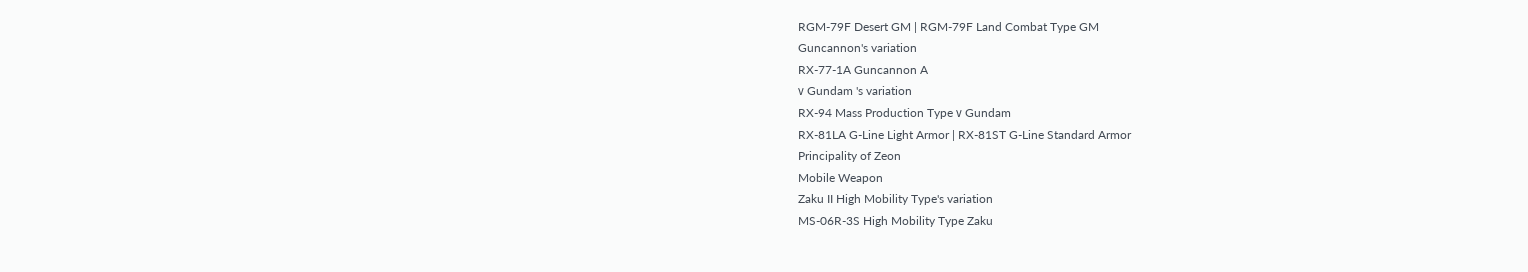RGM-79F Desert GM | RGM-79F Land Combat Type GM
Guncannon's variation
RX-77-1A Guncannon A
ν Gundam 's variation
RX-94 Mass Production Type ν Gundam
RX-81LA G-Line Light Armor | RX-81ST G-Line Standard Armor
Principality of Zeon
Mobile Weapon
Zaku II High Mobility Type's variation
MS-06R-3S High Mobility Type Zaku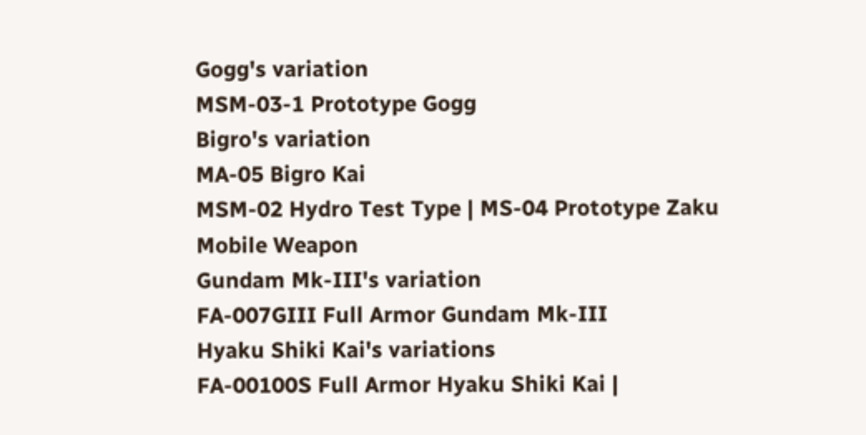Gogg's variation
MSM-03-1 Prototype Gogg
Bigro's variation
MA-05 Bigro Kai
MSM-02 Hydro Test Type | MS-04 Prototype Zaku
Mobile Weapon
Gundam Mk-III's variation
FA-007GIII Full Armor Gundam Mk-III
Hyaku Shiki Kai's variations
FA-00100S Full Armor Hyaku Shiki Kai |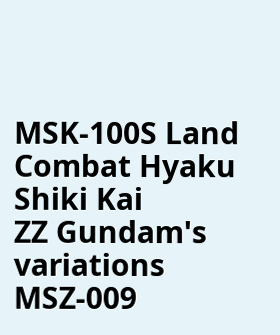MSK-100S Land Combat Hyaku Shiki Kai
ZZ Gundam's variations
MSZ-009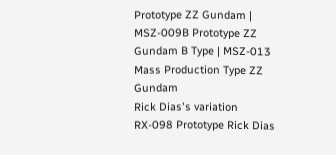Prototype ZZ Gundam | MSZ-009B Prototype ZZ Gundam B Type | MSZ-013 Mass Production Type ZZ Gundam
Rick Dias's variation
RX-098 Prototype Rick Dias